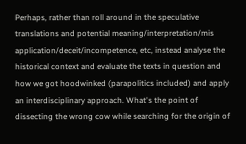Perhaps, rather than roll around in the speculative translations and potential meaning/interpretation/mis application/deceit/incompetence, etc, instead analyse the historical context and evaluate the texts in question and how we got hoodwinked (parapolitics included) and apply an interdisciplinary approach. What's the point of dissecting the wrong cow while searching for the origin of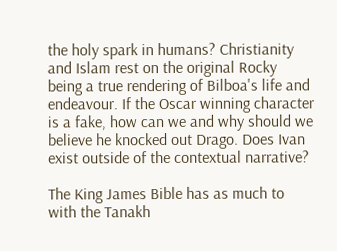the holy spark in humans? Christianity and Islam rest on the original Rocky being a true rendering of Bilboa's life and endeavour. If the Oscar winning character is a fake, how can we and why should we believe he knocked out Drago. Does Ivan exist outside of the contextual narrative?

The King James Bible has as much to with the Tanakh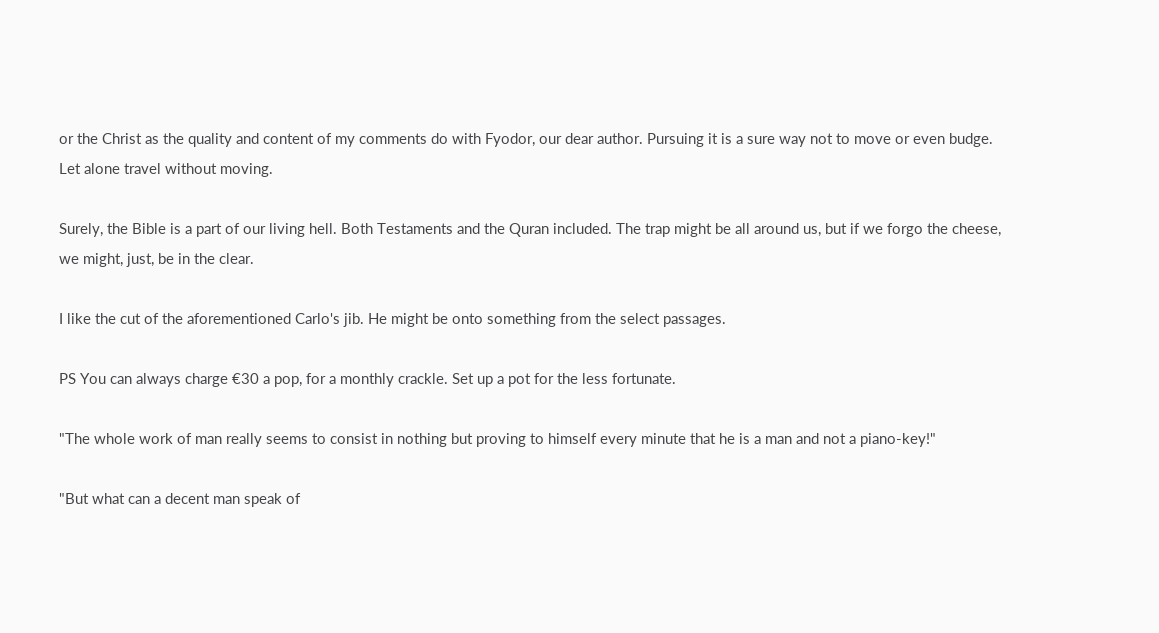or the Christ as the quality and content of my comments do with Fyodor, our dear author. Pursuing it is a sure way not to move or even budge. Let alone travel without moving.

Surely, the Bible is a part of our living hell. Both Testaments and the Quran included. The trap might be all around us, but if we forgo the cheese, we might, just, be in the clear.

I like the cut of the aforementioned Carlo's jib. He might be onto something from the select passages.

PS You can always charge €30 a pop, for a monthly crackle. Set up a pot for the less fortunate.

"The whole work of man really seems to consist in nothing but proving to himself every minute that he is a man and not a piano-key!"

"But what can a decent man speak of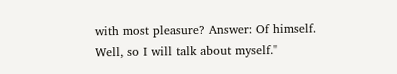with most pleasure? Answer: Of himself. Well, so I will talk about myself."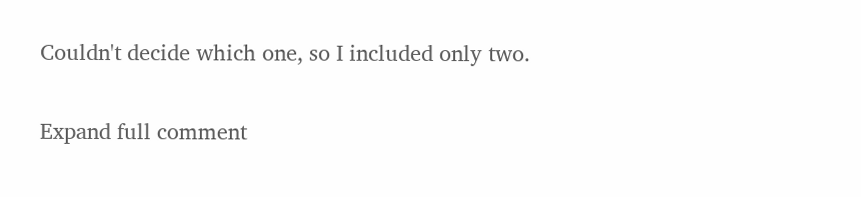Couldn't decide which one, so I included only two.

Expand full comment